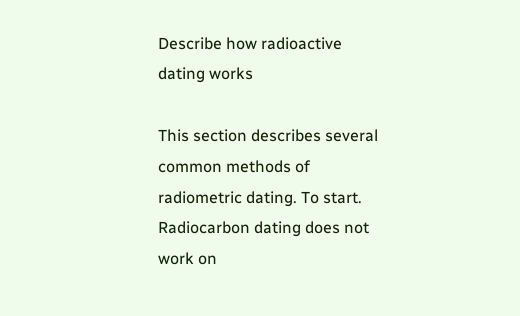Describe how radioactive dating works

This section describes several common methods of radiometric dating. To start. Radiocarbon dating does not work on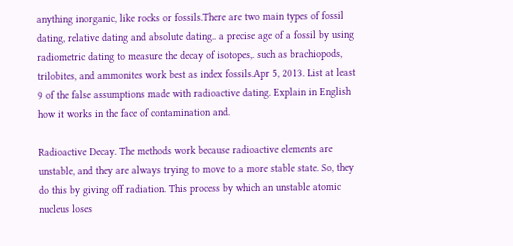anything inorganic, like rocks or fossils.There are two main types of fossil dating, relative dating and absolute dating.. a precise age of a fossil by using radiometric dating to measure the decay of isotopes,. such as brachiopods, trilobites, and ammonites work best as index fossils.Apr 5, 2013. List at least 9 of the false assumptions made with radioactive dating. Explain in English how it works in the face of contamination and.

Radioactive Decay. The methods work because radioactive elements are unstable, and they are always trying to move to a more stable state. So, they do this by giving off radiation. This process by which an unstable atomic nucleus loses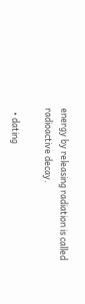energy by releasing radiation is called radioactive decay.

  • dating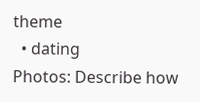theme
  • dating
Photos: Describe how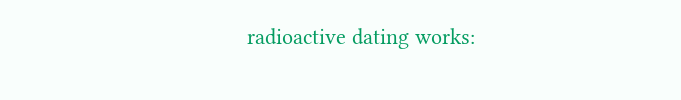radioactive dating works: